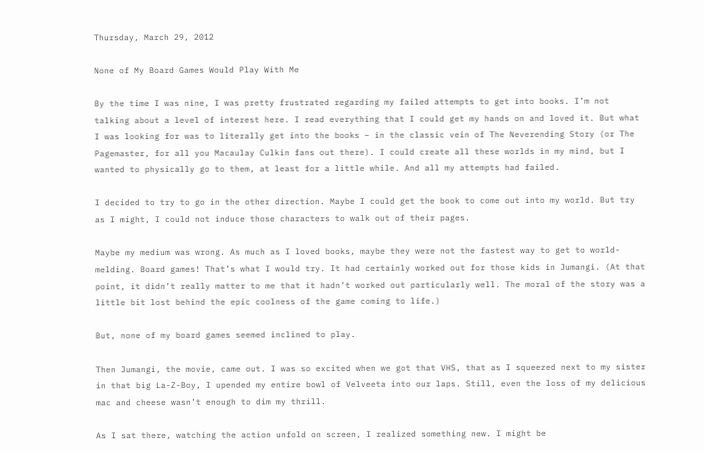Thursday, March 29, 2012

None of My Board Games Would Play With Me

By the time I was nine, I was pretty frustrated regarding my failed attempts to get into books. I’m not talking about a level of interest here. I read everything that I could get my hands on and loved it. But what I was looking for was to literally get into the books – in the classic vein of The Neverending Story (or The Pagemaster, for all you Macaulay Culkin fans out there). I could create all these worlds in my mind, but I wanted to physically go to them, at least for a little while. And all my attempts had failed.

I decided to try to go in the other direction. Maybe I could get the book to come out into my world. But try as I might, I could not induce those characters to walk out of their pages.

Maybe my medium was wrong. As much as I loved books, maybe they were not the fastest way to get to world-melding. Board games! That’s what I would try. It had certainly worked out for those kids in Jumangi. (At that point, it didn’t really matter to me that it hadn’t worked out particularly well. The moral of the story was a little bit lost behind the epic coolness of the game coming to life.)

But, none of my board games seemed inclined to play.

Then Jumangi, the movie, came out. I was so excited when we got that VHS, that as I squeezed next to my sister in that big La-Z-Boy, I upended my entire bowl of Velveeta into our laps. Still, even the loss of my delicious mac and cheese wasn’t enough to dim my thrill.

As I sat there, watching the action unfold on screen, I realized something new. I might be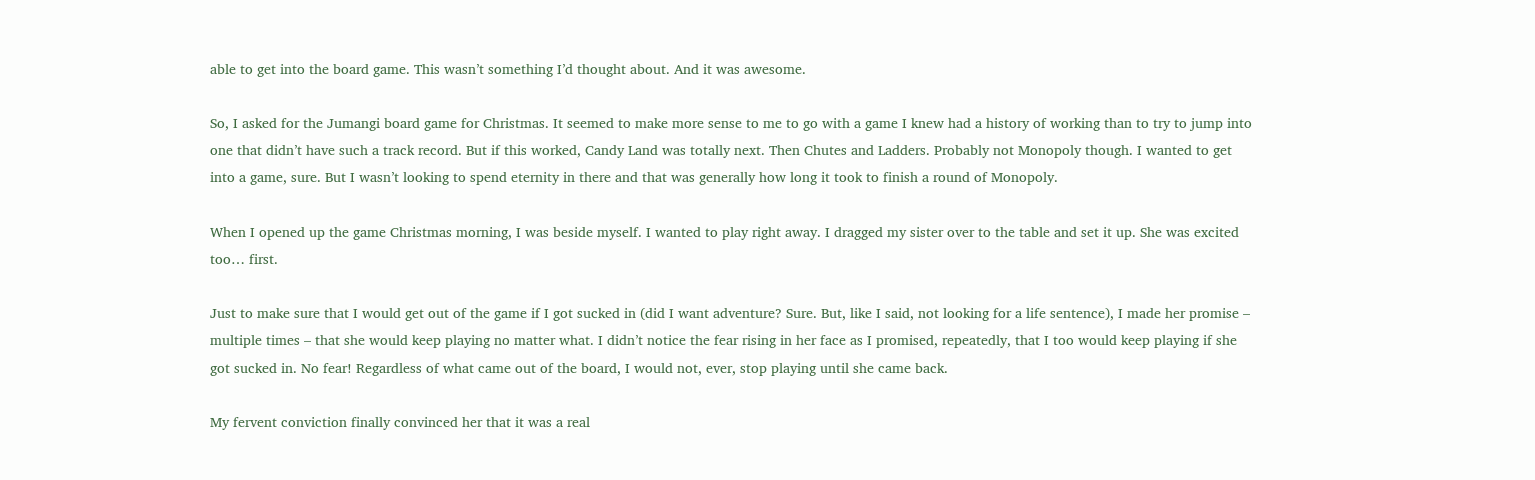able to get into the board game. This wasn’t something I’d thought about. And it was awesome.

So, I asked for the Jumangi board game for Christmas. It seemed to make more sense to me to go with a game I knew had a history of working than to try to jump into one that didn’t have such a track record. But if this worked, Candy Land was totally next. Then Chutes and Ladders. Probably not Monopoly though. I wanted to get into a game, sure. But I wasn’t looking to spend eternity in there and that was generally how long it took to finish a round of Monopoly.

When I opened up the game Christmas morning, I was beside myself. I wanted to play right away. I dragged my sister over to the table and set it up. She was excited too… first.

Just to make sure that I would get out of the game if I got sucked in (did I want adventure? Sure. But, like I said, not looking for a life sentence), I made her promise – multiple times – that she would keep playing no matter what. I didn’t notice the fear rising in her face as I promised, repeatedly, that I too would keep playing if she got sucked in. No fear! Regardless of what came out of the board, I would not, ever, stop playing until she came back.

My fervent conviction finally convinced her that it was a real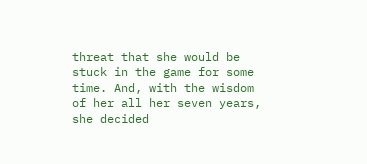threat that she would be stuck in the game for some time. And, with the wisdom of her all her seven years, she decided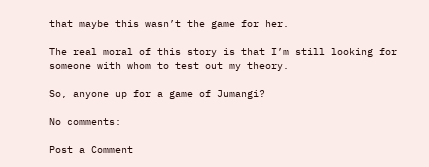that maybe this wasn’t the game for her.

The real moral of this story is that I’m still looking for someone with whom to test out my theory.

So, anyone up for a game of Jumangi?

No comments:

Post a Comment